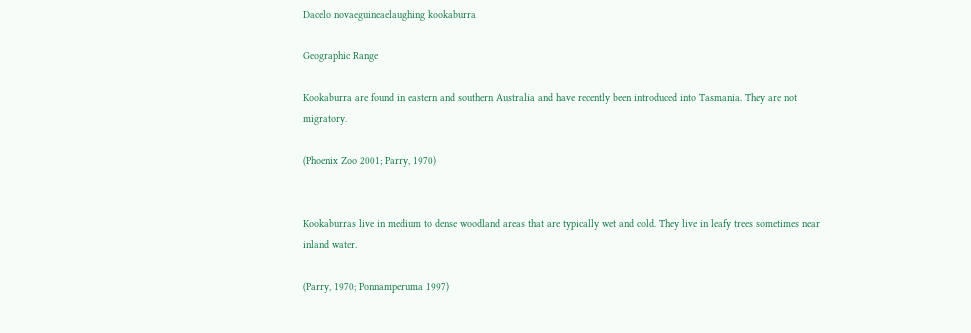Dacelo novaeguineaelaughing kookaburra

Geographic Range

Kookaburra are found in eastern and southern Australia and have recently been introduced into Tasmania. They are not migratory.

(Phoenix Zoo 2001; Parry, 1970)


Kookaburras live in medium to dense woodland areas that are typically wet and cold. They live in leafy trees sometimes near inland water.

(Parry, 1970; Ponnamperuma 1997)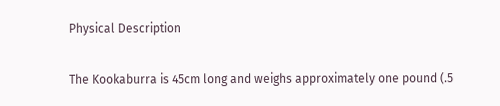Physical Description

The Kookaburra is 45cm long and weighs approximately one pound (.5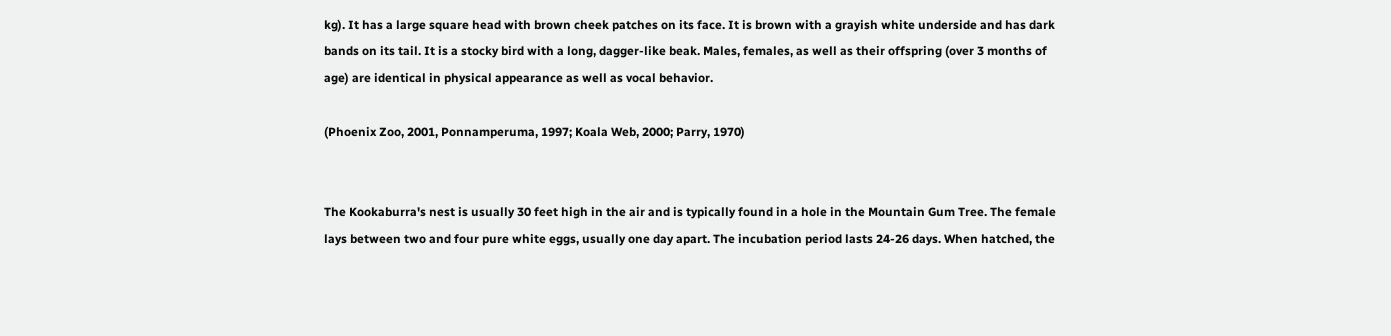kg). It has a large square head with brown cheek patches on its face. It is brown with a grayish white underside and has dark bands on its tail. It is a stocky bird with a long, dagger-like beak. Males, females, as well as their offspring (over 3 months of age) are identical in physical appearance as well as vocal behavior.

(Phoenix Zoo, 2001, Ponnamperuma, 1997; Koala Web, 2000; Parry, 1970)


The Kookaburra's nest is usually 30 feet high in the air and is typically found in a hole in the Mountain Gum Tree. The female lays between two and four pure white eggs, usually one day apart. The incubation period lasts 24-26 days. When hatched, the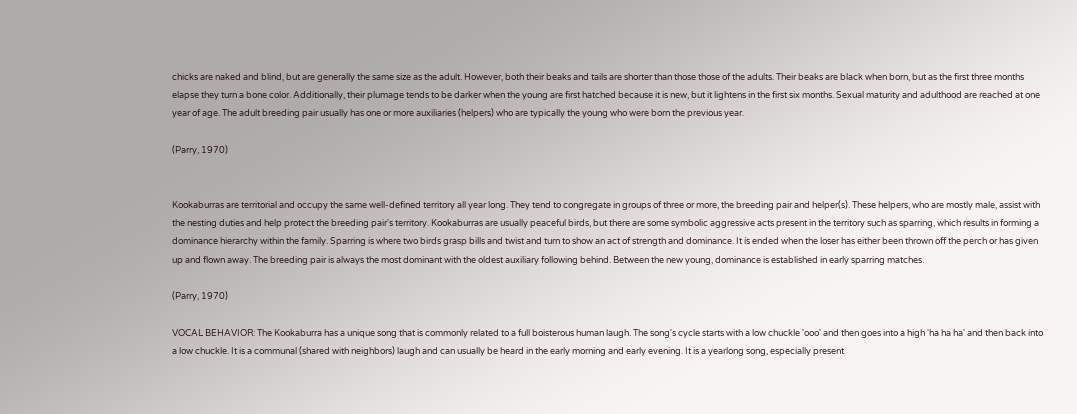chicks are naked and blind, but are generally the same size as the adult. However, both their beaks and tails are shorter than those those of the adults. Their beaks are black when born, but as the first three months elapse they turn a bone color. Additionally, their plumage tends to be darker when the young are first hatched because it is new, but it lightens in the first six months. Sexual maturity and adulthood are reached at one year of age. The adult breeding pair usually has one or more auxiliaries (helpers) who are typically the young who were born the previous year.

(Parry, 1970)


Kookaburras are territorial and occupy the same well-defined territory all year long. They tend to congregate in groups of three or more, the breeding pair and helper(s). These helpers, who are mostly male, assist with the nesting duties and help protect the breeding pair's territory. Kookaburras are usually peaceful birds, but there are some symbolic aggressive acts present in the territory such as sparring, which results in forming a dominance hierarchy within the family. Sparring is where two birds grasp bills and twist and turn to show an act of strength and dominance. It is ended when the loser has either been thrown off the perch or has given up and flown away. The breeding pair is always the most dominant with the oldest auxiliary following behind. Between the new young, dominance is established in early sparring matches.

(Parry, 1970)

VOCAL BEHAVIOR: The Kookaburra has a unique song that is commonly related to a full boisterous human laugh. The song's cycle starts with a low chuckle 'ooo' and then goes into a high 'ha ha ha' and then back into a low chuckle. It is a communal (shared with neighbors) laugh and can usually be heard in the early morning and early evening. It is a yearlong song, especially present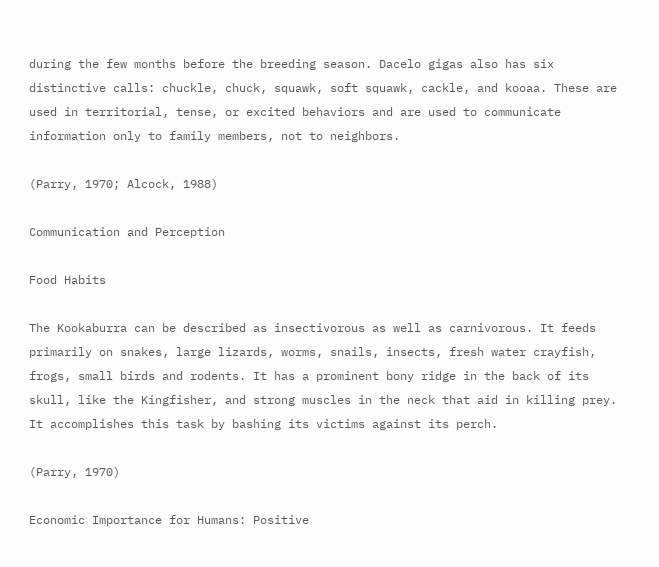during the few months before the breeding season. Dacelo gigas also has six distinctive calls: chuckle, chuck, squawk, soft squawk, cackle, and kooaa. These are used in territorial, tense, or excited behaviors and are used to communicate information only to family members, not to neighbors.

(Parry, 1970; Alcock, 1988)

Communication and Perception

Food Habits

The Kookaburra can be described as insectivorous as well as carnivorous. It feeds primarily on snakes, large lizards, worms, snails, insects, fresh water crayfish, frogs, small birds and rodents. It has a prominent bony ridge in the back of its skull, like the Kingfisher, and strong muscles in the neck that aid in killing prey. It accomplishes this task by bashing its victims against its perch.

(Parry, 1970)

Economic Importance for Humans: Positive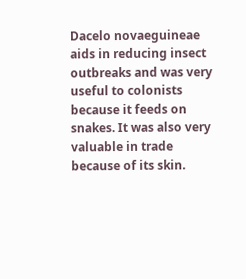Dacelo novaeguineae aids in reducing insect outbreaks and was very useful to colonists because it feeds on snakes. It was also very valuable in trade because of its skin.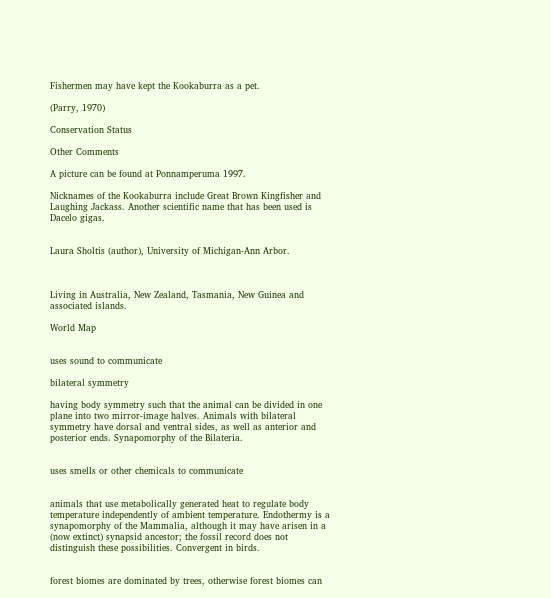Fishermen may have kept the Kookaburra as a pet.

(Parry, 1970)

Conservation Status

Other Comments

A picture can be found at Ponnamperuma 1997.

Nicknames of the Kookaburra include Great Brown Kingfisher and Laughing Jackass. Another scientific name that has been used is Dacelo gigas.


Laura Sholtis (author), University of Michigan-Ann Arbor.



Living in Australia, New Zealand, Tasmania, New Guinea and associated islands.

World Map


uses sound to communicate

bilateral symmetry

having body symmetry such that the animal can be divided in one plane into two mirror-image halves. Animals with bilateral symmetry have dorsal and ventral sides, as well as anterior and posterior ends. Synapomorphy of the Bilateria.


uses smells or other chemicals to communicate


animals that use metabolically generated heat to regulate body temperature independently of ambient temperature. Endothermy is a synapomorphy of the Mammalia, although it may have arisen in a (now extinct) synapsid ancestor; the fossil record does not distinguish these possibilities. Convergent in birds.


forest biomes are dominated by trees, otherwise forest biomes can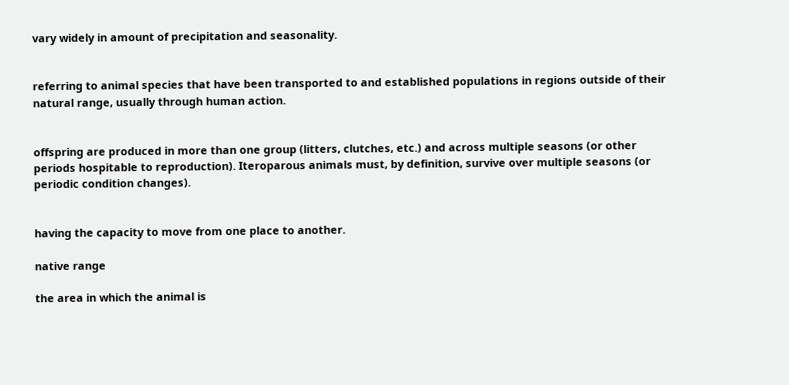vary widely in amount of precipitation and seasonality.


referring to animal species that have been transported to and established populations in regions outside of their natural range, usually through human action.


offspring are produced in more than one group (litters, clutches, etc.) and across multiple seasons (or other periods hospitable to reproduction). Iteroparous animals must, by definition, survive over multiple seasons (or periodic condition changes).


having the capacity to move from one place to another.

native range

the area in which the animal is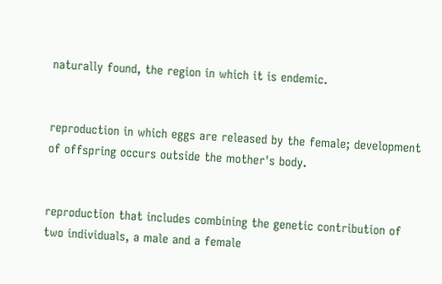naturally found, the region in which it is endemic.


reproduction in which eggs are released by the female; development of offspring occurs outside the mother's body.


reproduction that includes combining the genetic contribution of two individuals, a male and a female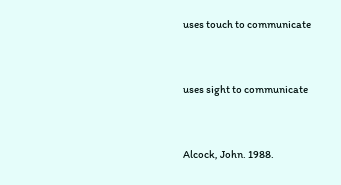uses touch to communicate


uses sight to communicate


Alcock, John. 1988.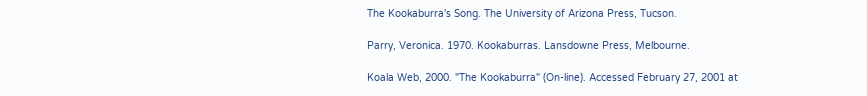The Kookaburra's Song. The University of Arizona Press, Tucson.

Parry, Veronica. 1970. Kookaburras. Lansdowne Press, Melbourne.

Koala Web, 2000. "The Kookaburra" (On-line). Accessed February 27, 2001 at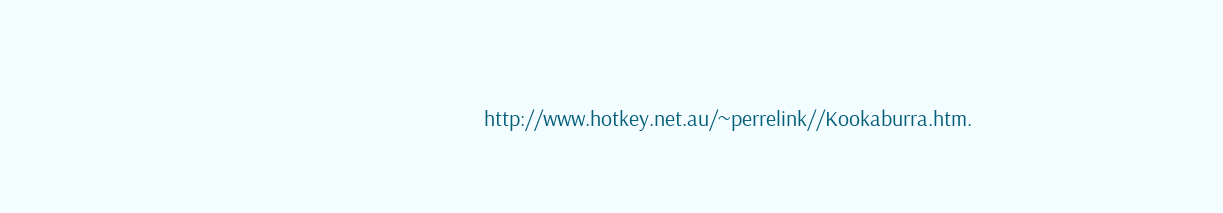http://www.hotkey.net.au/~perrelink//Kookaburra.htm.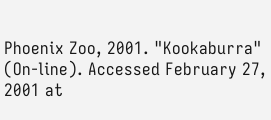Phoenix Zoo, 2001. "Kookaburra" (On-line). Accessed February 27, 2001 at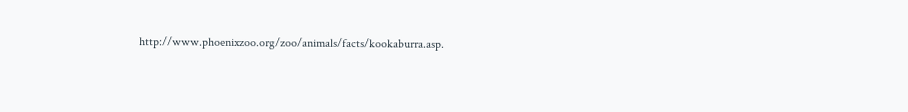http://www.phoenixzoo.org/zoo/animals/facts/kookaburra.asp.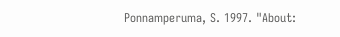Ponnamperuma, S. 1997. "About: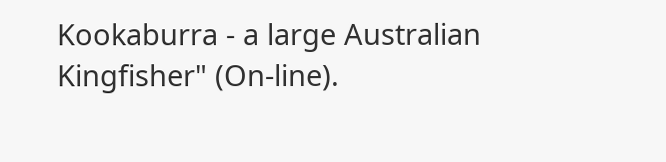Kookaburra - a large Australian Kingfisher" (On-line).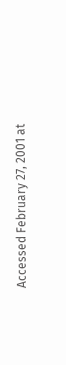Accessed February 27, 2001 at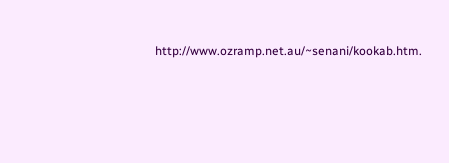http://www.ozramp.net.au/~senani/kookab.htm.